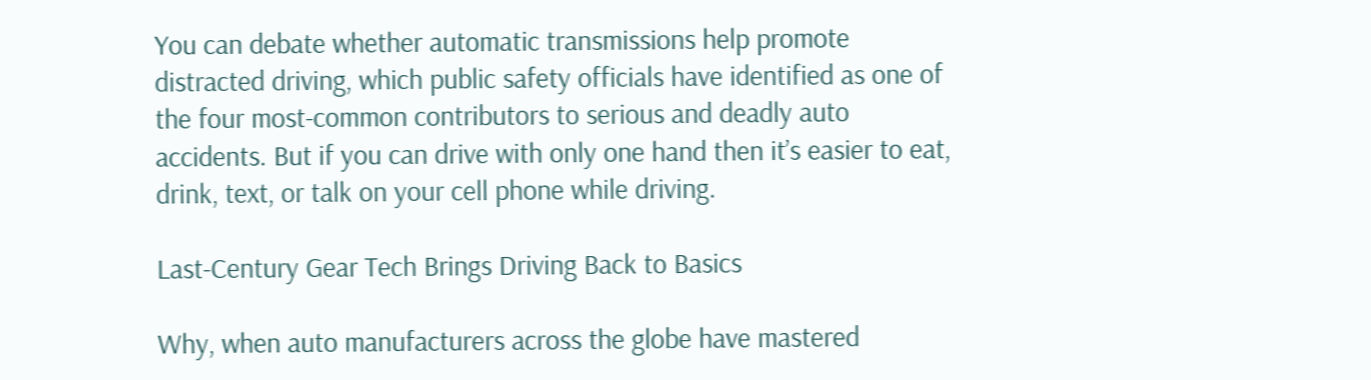You can debate whether automatic transmissions help promote distracted driving, which public safety officials have identified as one of the four most-common contributors to serious and deadly auto accidents. But if you can drive with only one hand then it’s easier to eat, drink, text, or talk on your cell phone while driving.

Last-Century Gear Tech Brings Driving Back to Basics

Why, when auto manufacturers across the globe have mastered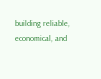building reliable, economical, and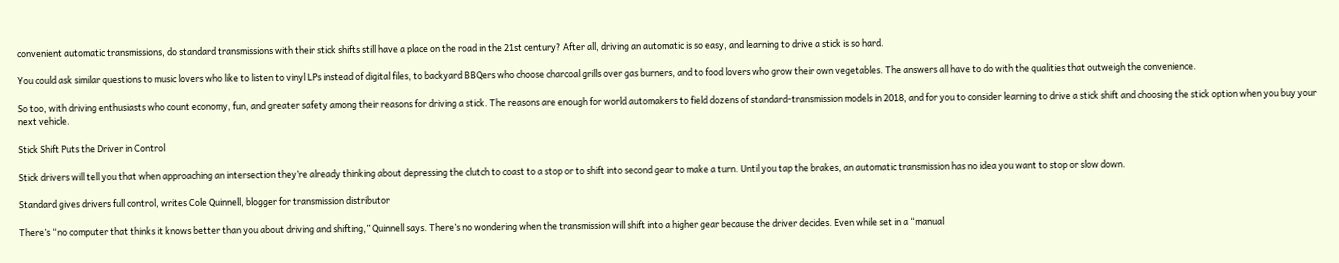convenient automatic transmissions, do standard transmissions with their stick shifts still have a place on the road in the 21st century? After all, driving an automatic is so easy, and learning to drive a stick is so hard.

You could ask similar questions to music lovers who like to listen to vinyl LPs instead of digital files, to backyard BBQers who choose charcoal grills over gas burners, and to food lovers who grow their own vegetables. The answers all have to do with the qualities that outweigh the convenience.

So too, with driving enthusiasts who count economy, fun, and greater safety among their reasons for driving a stick. The reasons are enough for world automakers to field dozens of standard-transmission models in 2018, and for you to consider learning to drive a stick shift and choosing the stick option when you buy your next vehicle.

Stick Shift Puts the Driver in Control

Stick drivers will tell you that when approaching an intersection they’re already thinking about depressing the clutch to coast to a stop or to shift into second gear to make a turn. Until you tap the brakes, an automatic transmission has no idea you want to stop or slow down.

Standard gives drivers full control, writes Cole Quinnell, blogger for transmission distributor

There’s “no computer that thinks it knows better than you about driving and shifting,” Quinnell says. There’s no wondering when the transmission will shift into a higher gear because the driver decides. Even while set in a “manual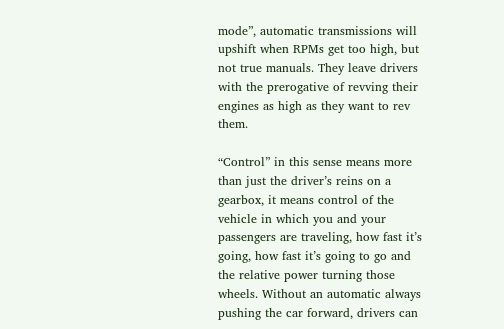mode”, automatic transmissions will upshift when RPMs get too high, but not true manuals. They leave drivers with the prerogative of revving their engines as high as they want to rev them.

“Control” in this sense means more than just the driver’s reins on a gearbox, it means control of the vehicle in which you and your passengers are traveling, how fast it’s going, how fast it’s going to go and the relative power turning those wheels. Without an automatic always pushing the car forward, drivers can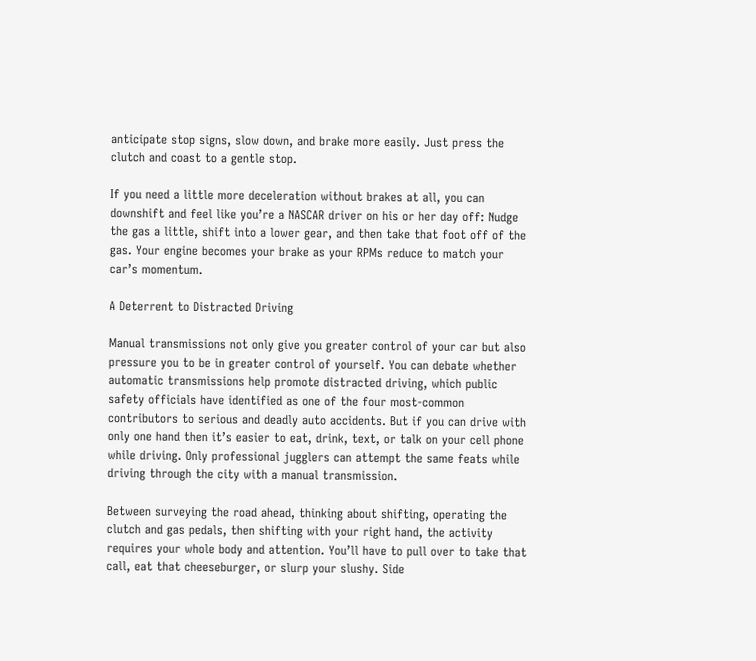anticipate stop signs, slow down, and brake more easily. Just press the clutch and coast to a gentle stop.

If you need a little more deceleration without brakes at all, you can downshift and feel like you’re a NASCAR driver on his or her day off: Nudge the gas a little, shift into a lower gear, and then take that foot off of the gas. Your engine becomes your brake as your RPMs reduce to match your car’s momentum.

A Deterrent to Distracted Driving

Manual transmissions not only give you greater control of your car but also pressure you to be in greater control of yourself. You can debate whether automatic transmissions help promote distracted driving, which public safety officials have identified as one of the four most-common contributors to serious and deadly auto accidents. But if you can drive with only one hand then it’s easier to eat, drink, text, or talk on your cell phone while driving. Only professional jugglers can attempt the same feats while driving through the city with a manual transmission.

Between surveying the road ahead, thinking about shifting, operating the clutch and gas pedals, then shifting with your right hand, the activity requires your whole body and attention. You’ll have to pull over to take that call, eat that cheeseburger, or slurp your slushy. Side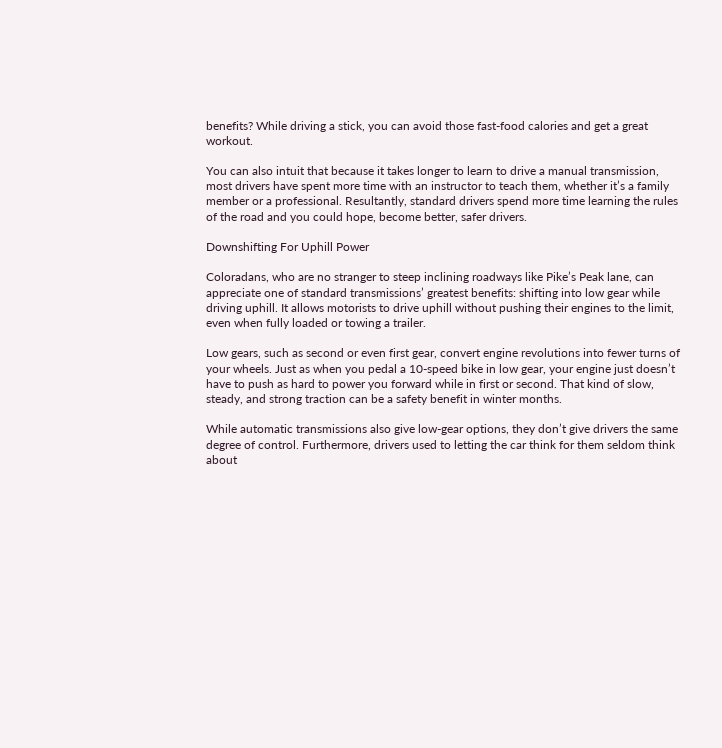benefits? While driving a stick, you can avoid those fast-food calories and get a great workout.

You can also intuit that because it takes longer to learn to drive a manual transmission, most drivers have spent more time with an instructor to teach them, whether it’s a family member or a professional. Resultantly, standard drivers spend more time learning the rules of the road and you could hope, become better, safer drivers.

Downshifting For Uphill Power

Coloradans, who are no stranger to steep inclining roadways like Pike’s Peak lane, can appreciate one of standard transmissions’ greatest benefits: shifting into low gear while driving uphill. It allows motorists to drive uphill without pushing their engines to the limit, even when fully loaded or towing a trailer.

Low gears, such as second or even first gear, convert engine revolutions into fewer turns of your wheels. Just as when you pedal a 10-speed bike in low gear, your engine just doesn’t have to push as hard to power you forward while in first or second. That kind of slow, steady, and strong traction can be a safety benefit in winter months.

While automatic transmissions also give low-gear options, they don’t give drivers the same degree of control. Furthermore, drivers used to letting the car think for them seldom think about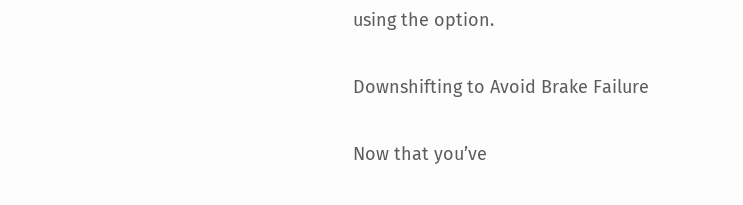using the option.

Downshifting to Avoid Brake Failure

Now that you’ve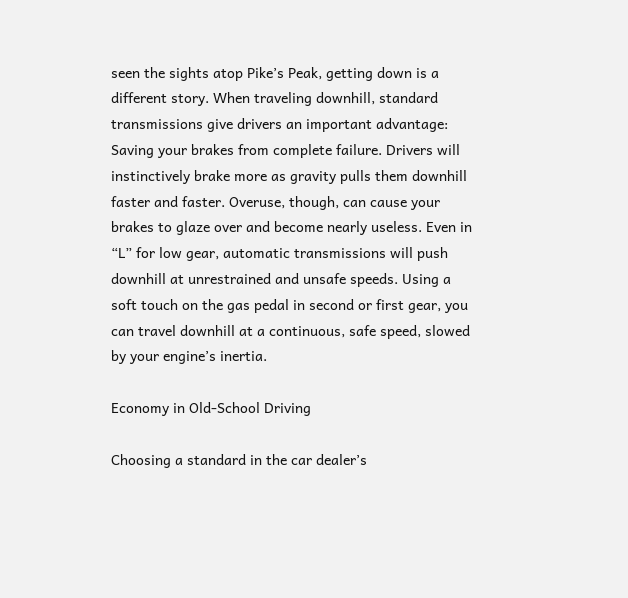seen the sights atop Pike’s Peak, getting down is a different story. When traveling downhill, standard transmissions give drivers an important advantage: Saving your brakes from complete failure. Drivers will instinctively brake more as gravity pulls them downhill faster and faster. Overuse, though, can cause your brakes to glaze over and become nearly useless. Even in “L” for low gear, automatic transmissions will push downhill at unrestrained and unsafe speeds. Using a soft touch on the gas pedal in second or first gear, you can travel downhill at a continuous, safe speed, slowed by your engine’s inertia.

Economy in Old-School Driving

Choosing a standard in the car dealer’s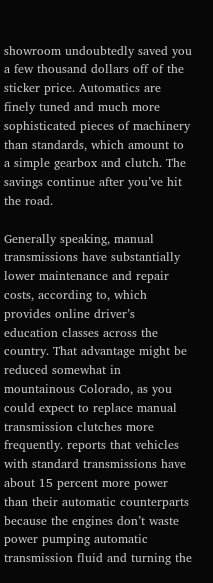showroom undoubtedly saved you a few thousand dollars off of the sticker price. Automatics are finely tuned and much more sophisticated pieces of machinery than standards, which amount to a simple gearbox and clutch. The savings continue after you’ve hit the road.

Generally speaking, manual transmissions have substantially lower maintenance and repair costs, according to, which provides online driver’s education classes across the country. That advantage might be reduced somewhat in mountainous Colorado, as you could expect to replace manual transmission clutches more frequently. reports that vehicles with standard transmissions have about 15 percent more power than their automatic counterparts because the engines don’t waste power pumping automatic transmission fluid and turning the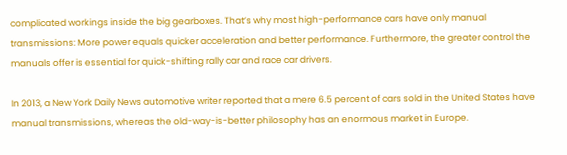complicated workings inside the big gearboxes. That’s why most high-performance cars have only manual transmissions: More power equals quicker acceleration and better performance. Furthermore, the greater control the manuals offer is essential for quick-shifting rally car and race car drivers.

In 2013, a New York Daily News automotive writer reported that a mere 6.5 percent of cars sold in the United States have manual transmissions, whereas the old-way-is-better philosophy has an enormous market in Europe.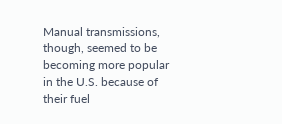Manual transmissions, though, seemed to be becoming more popular in the U.S. because of their fuel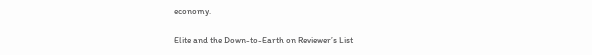economy.

Elite and the Down-to-Earth on Reviewer’s List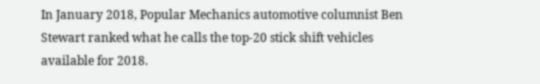In January 2018, Popular Mechanics automotive columnist Ben Stewart ranked what he calls the top-20 stick shift vehicles available for 2018.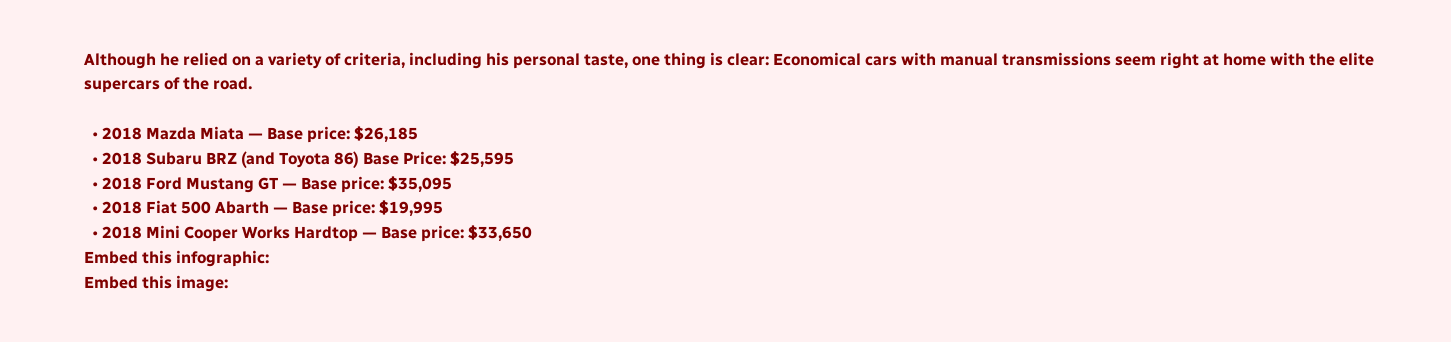Although he relied on a variety of criteria, including his personal taste, one thing is clear: Economical cars with manual transmissions seem right at home with the elite supercars of the road.

  • 2018 Mazda Miata — Base price: $26,185
  • 2018 Subaru BRZ (and Toyota 86) Base Price: $25,595
  • 2018 Ford Mustang GT — Base price: $35,095
  • 2018 Fiat 500 Abarth — Base price: $19,995
  • 2018 Mini Cooper Works Hardtop — Base price: $33,650
Embed this infographic:
Embed this image: